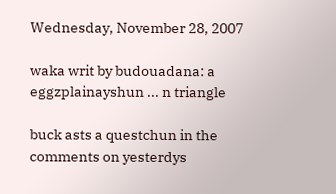Wednesday, November 28, 2007

waka writ by budouadana: a eggzplainayshun ... n triangle

buck asts a questchun in the comments on yesterdys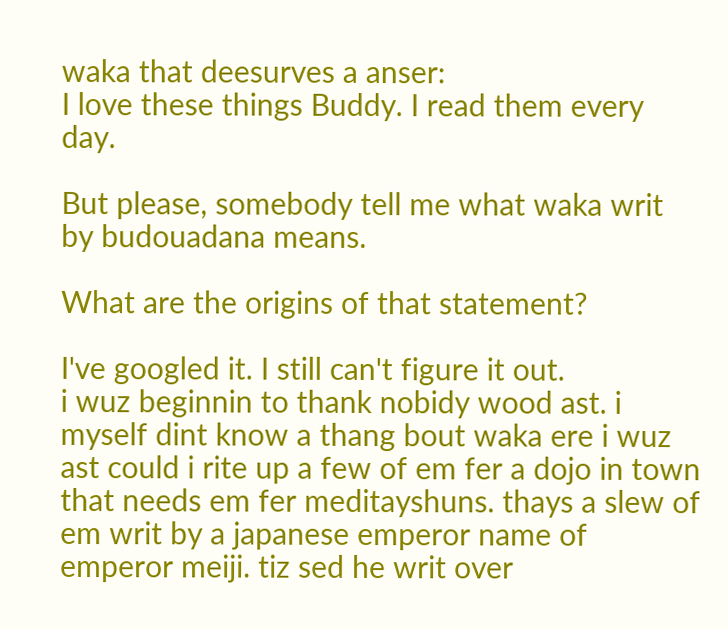waka that deesurves a anser:
I love these things Buddy. I read them every day.

But please, somebody tell me what waka writ by budouadana means.

What are the origins of that statement?

I've googled it. I still can't figure it out.
i wuz beginnin to thank nobidy wood ast. i myself dint know a thang bout waka ere i wuz ast could i rite up a few of em fer a dojo in town that needs em fer meditayshuns. thays a slew of em writ by a japanese emperor name of emperor meiji. tiz sed he writ over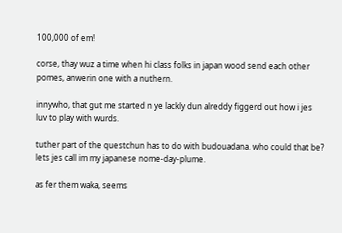100,000 of em!

corse, thay wuz a time when hi class folks in japan wood send each other pomes, anwerin one with a nuthern.

innywho, that gut me started n ye lackly dun alreddy figgerd out how i jes luv to play with wurds.

tuther part of the questchun has to do with budouadana. who could that be? lets jes call im my japanese nome-day-plume.

as fer them waka, seems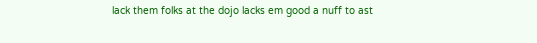lack them folks at the dojo lacks em good a nuff to ast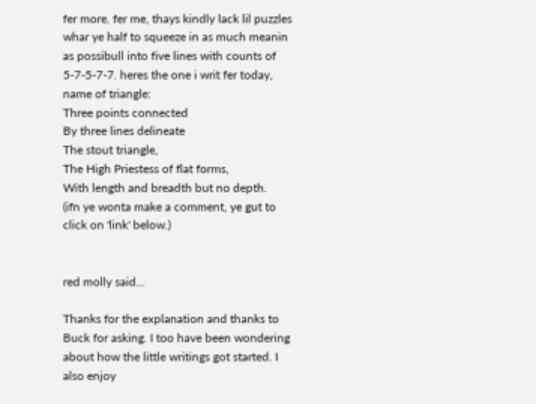fer more. fer me, thays kindly lack lil puzzles whar ye half to squeeze in as much meanin as possibull into five lines with counts of 5-7-5-7-7. heres the one i writ fer today, name of triangle:
Three points connected
By three lines delineate
The stout triangle,
The High Priestess of flat forms,
With length and breadth but no depth.
(ifn ye wonta make a comment, ye gut to click on 'link' below.)


red molly said...

Thanks for the explanation and thanks to Buck for asking. I too have been wondering about how the little writings got started. I also enjoy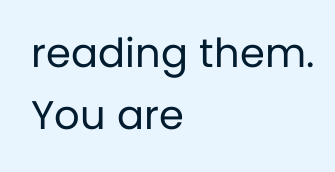reading them. You are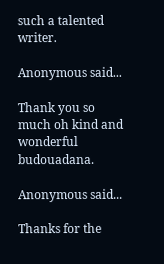such a talented writer.

Anonymous said...

Thank you so much oh kind and wonderful budouadana.

Anonymous said...

Thanks for the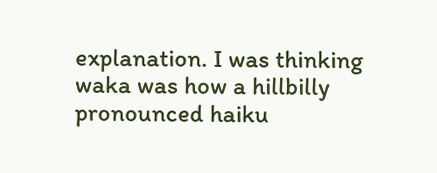explanation. I was thinking waka was how a hillbilly pronounced haiku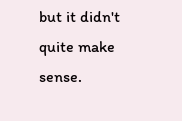but it didn't quite make sense.